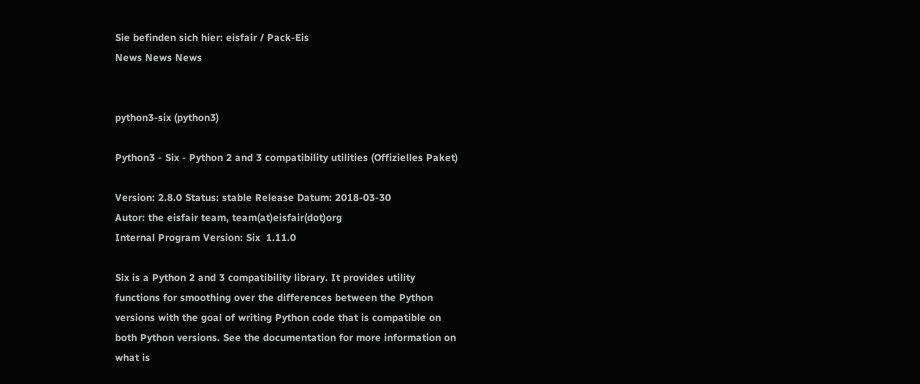Sie befinden sich hier: eisfair / Pack-Eis
News News News


python3-six (python3)

Python3 - Six - Python 2 and 3 compatibility utilities (Offizielles Paket)

Version: 2.8.0 Status: stable Release Datum: 2018-03-30
Autor: the eisfair team, team(at)eisfair(dot)org
Internal Program Version: Six  1.11.0

Six is a Python 2 and 3 compatibility library. It provides utility
functions for smoothing over the differences between the Python
versions with the goal of writing Python code that is compatible on
both Python versions. See the documentation for more information on
what is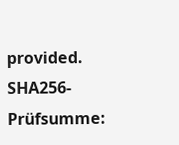provided.
SHA256-Prüfsumme: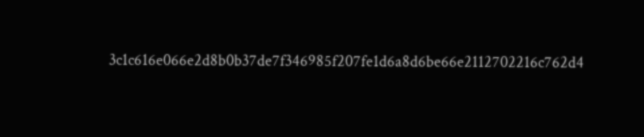3c1c616e066e2d8b0b37de7f346985f207fe1d6a8d6be66e2112702216c762d4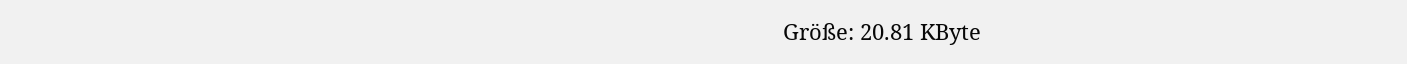Größe: 20.81 KByte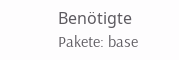Benötigte Pakete: base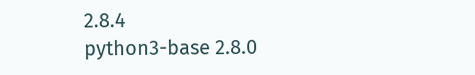2.8.4
python3-base 2.8.0